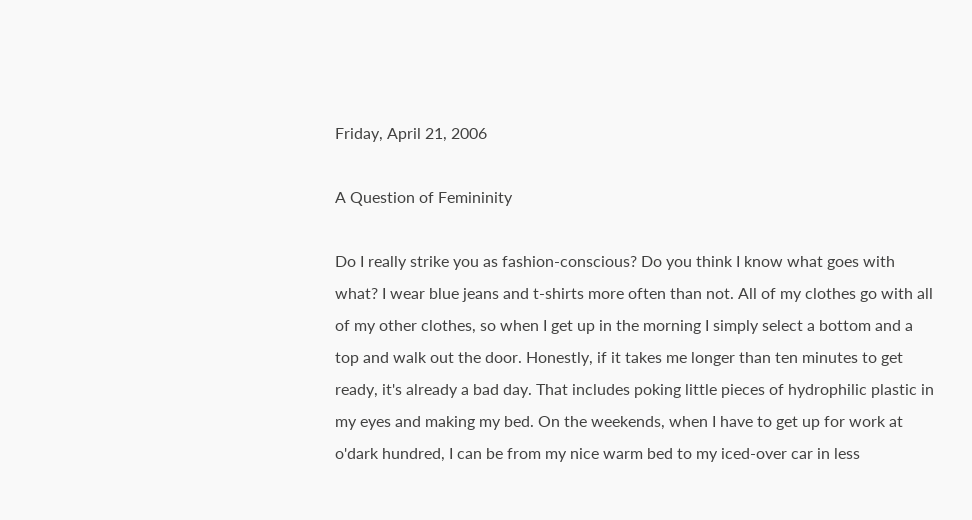Friday, April 21, 2006

A Question of Femininity

Do I really strike you as fashion-conscious? Do you think I know what goes with what? I wear blue jeans and t-shirts more often than not. All of my clothes go with all of my other clothes, so when I get up in the morning I simply select a bottom and a top and walk out the door. Honestly, if it takes me longer than ten minutes to get ready, it's already a bad day. That includes poking little pieces of hydrophilic plastic in my eyes and making my bed. On the weekends, when I have to get up for work at o'dark hundred, I can be from my nice warm bed to my iced-over car in less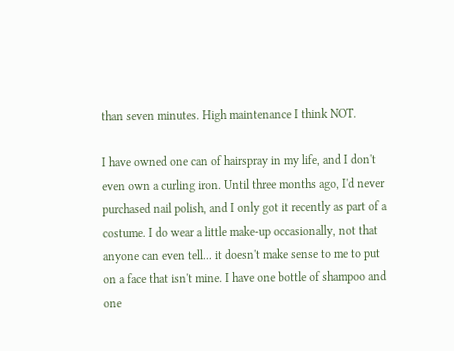than seven minutes. High maintenance I think NOT.

I have owned one can of hairspray in my life, and I don't even own a curling iron. Until three months ago, I'd never purchased nail polish, and I only got it recently as part of a costume. I do wear a little make-up occasionally, not that anyone can even tell... it doesn't make sense to me to put on a face that isn't mine. I have one bottle of shampoo and one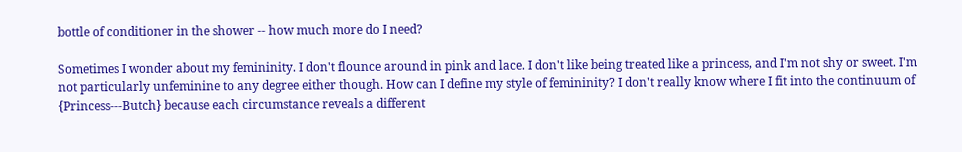bottle of conditioner in the shower -- how much more do I need?

Sometimes I wonder about my femininity. I don't flounce around in pink and lace. I don't like being treated like a princess, and I'm not shy or sweet. I'm not particularly unfeminine to any degree either though. How can I define my style of femininity? I don't really know where I fit into the continuum of {Princess---Butch} because each circumstance reveals a different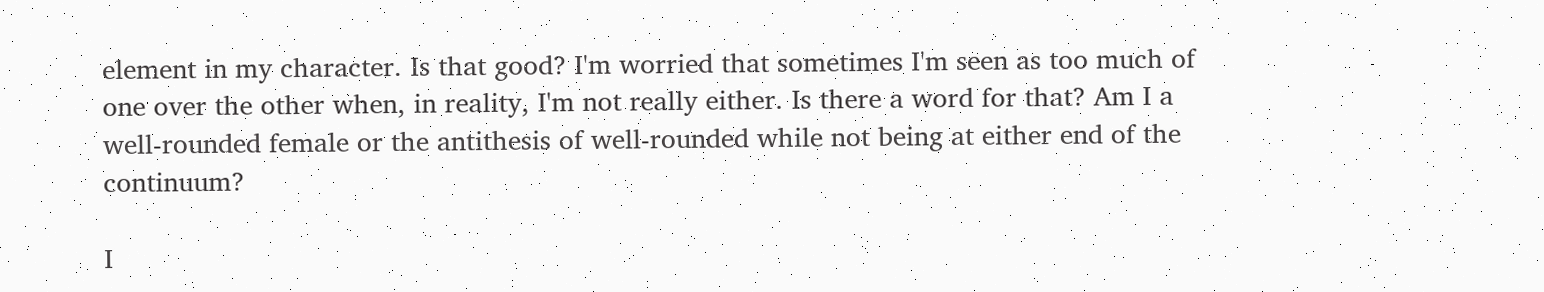element in my character. Is that good? I'm worried that sometimes I'm seen as too much of one over the other when, in reality, I'm not really either. Is there a word for that? Am I a well-rounded female or the antithesis of well-rounded while not being at either end of the continuum?

I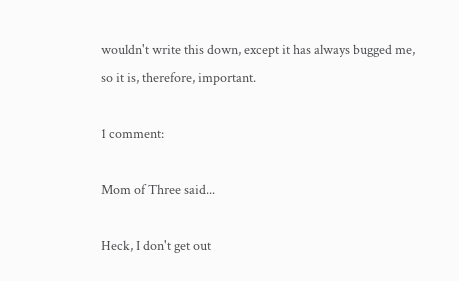wouldn't write this down, except it has always bugged me, so it is, therefore, important.

1 comment:

Mom of Three said...

Heck, I don't get out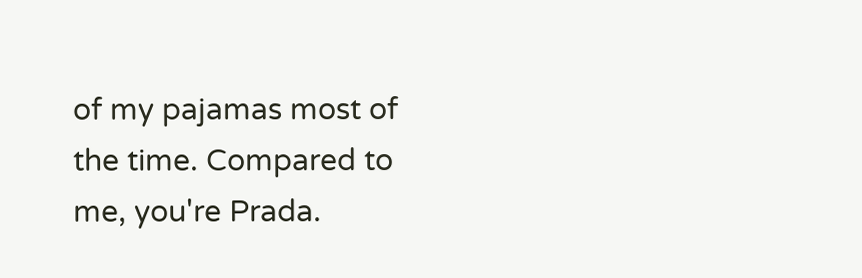of my pajamas most of the time. Compared to me, you're Prada.